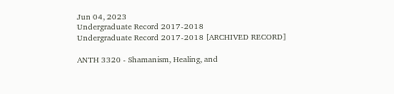Jun 04, 2023
Undergraduate Record 2017-2018
Undergraduate Record 2017-2018 [ARCHIVED RECORD]

ANTH 3320 - Shamanism, Healing, and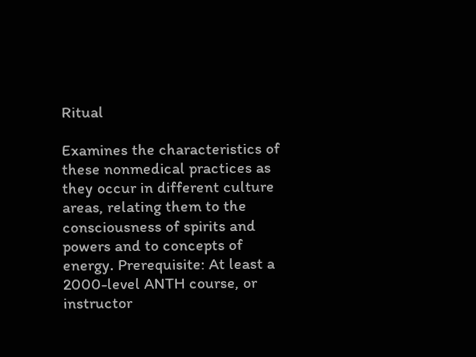Ritual

Examines the characteristics of these nonmedical practices as they occur in different culture areas, relating them to the consciousness of spirits and powers and to concepts of energy. Prerequisite: At least a 2000-level ANTH course, or instructor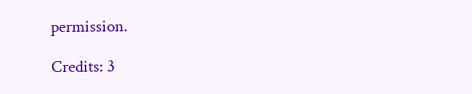permission.

Credits: 3